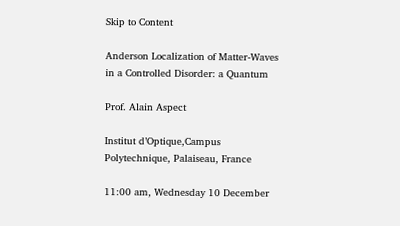Skip to Content

Anderson Localization of Matter-Waves
in a Controlled Disorder: a Quantum

Prof. Alain Aspect

Institut d’Optique,Campus Polytechnique, Palaiseau, France

11:00 am, Wednesday 10 December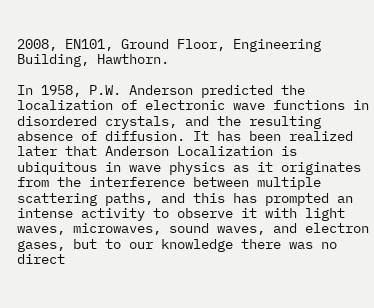2008, EN101, Ground Floor, Engineering Building, Hawthorn.

In 1958, P.W. Anderson predicted the localization of electronic wave functions in disordered crystals, and the resulting absence of diffusion. It has been realized later that Anderson Localization is ubiquitous in wave physics as it originates from the interference between multiple scattering paths, and this has prompted an intense activity to observe it with light waves, microwaves, sound waves, and electron gases, but to our knowledge there was no direct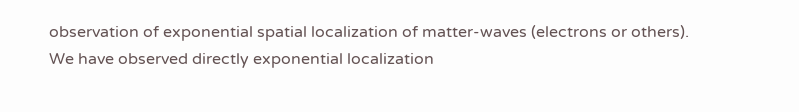observation of exponential spatial localization of matter-waves (electrons or others).
We have observed directly exponential localization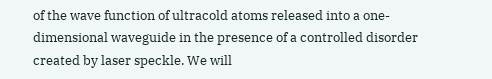of the wave function of ultracold atoms released into a one-dimensional waveguide in the presence of a controlled disorder created by laser speckle. We will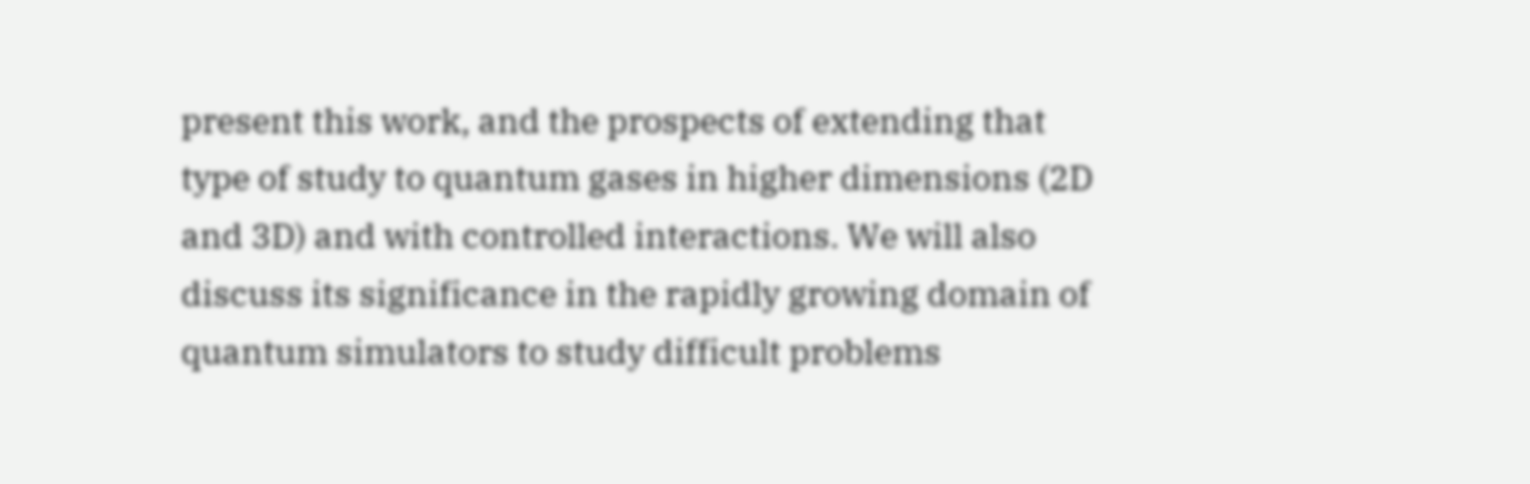present this work, and the prospects of extending that type of study to quantum gases in higher dimensions (2D and 3D) and with controlled interactions. We will also discuss its significance in the rapidly growing domain of quantum simulators to study difficult problems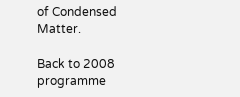of Condensed Matter.

Back to 2008 programme